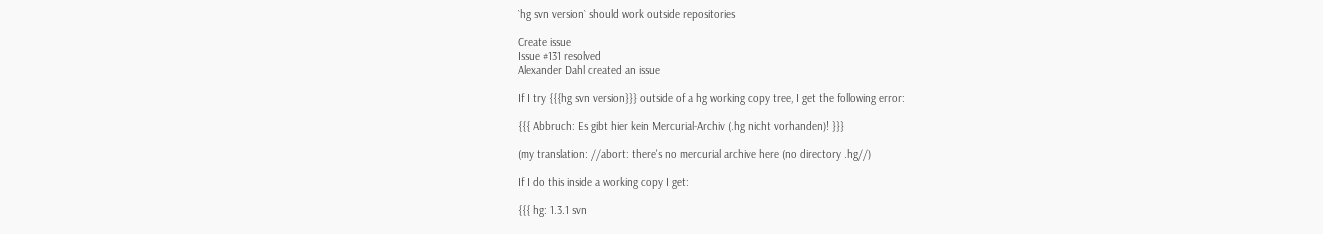`hg svn version` should work outside repositories

Create issue
Issue #131 resolved
Alexander Dahl created an issue

If I try {{{hg svn version}}} outside of a hg working copy tree, I get the following error:

{{{ Abbruch: Es gibt hier kein Mercurial-Archiv (.hg nicht vorhanden)! }}}

(my translation: //abort: there's no mercurial archive here (no directory .hg//)

If I do this inside a working copy I get:

{{{ hg: 1.3.1 svn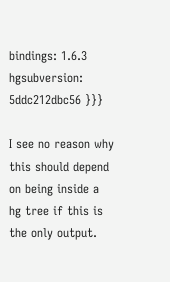bindings: 1.6.3 hgsubversion: 5ddc212dbc56 }}}

I see no reason why this should depend on being inside a hg tree if this is the only output.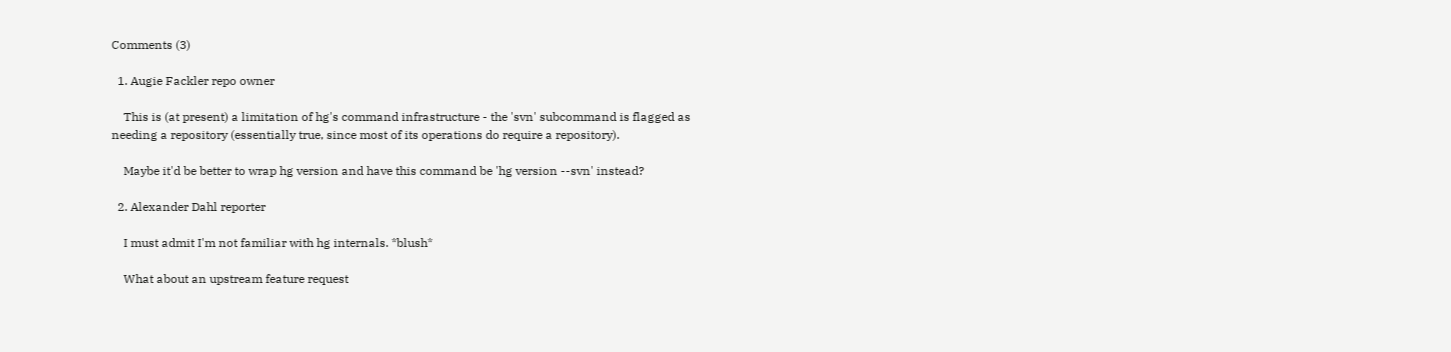Comments (3)

  1. Augie Fackler repo owner

    This is (at present) a limitation of hg's command infrastructure - the 'svn' subcommand is flagged as needing a repository (essentially true, since most of its operations do require a repository).

    Maybe it'd be better to wrap hg version and have this command be 'hg version --svn' instead?

  2. Alexander Dahl reporter

    I must admit I'm not familiar with hg internals. *blush*

    What about an upstream feature request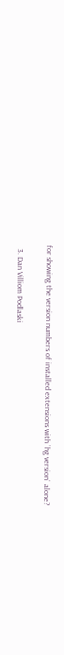for showing the version numbers of installed extensions with `hg version` alone?

  3. Dan Villiom Podlaski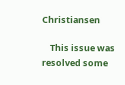Christiansen

    This issue was resolved some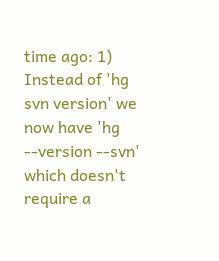time ago: 1) Instead of 'hg svn version' we now have 'hg --version --svn' which doesn't require a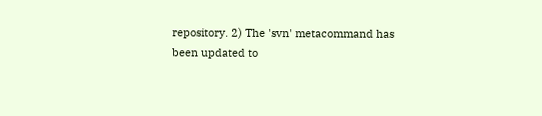repository. 2) The 'svn' metacommand has been updated to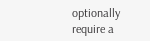optionally require a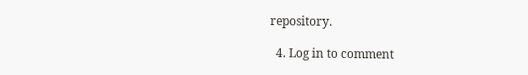repository.

  4. Log in to comment